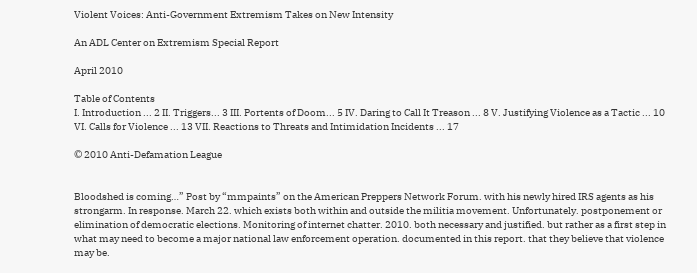Violent Voices: Anti-Government Extremism Takes on New Intensity

An ADL Center on Extremism Special Report

April 2010

Table of Contents
I. Introduction ... 2 II. Triggers... 3 III. Portents of Doom... 5 IV. Daring to Call It Treason ... 8 V. Justifying Violence as a Tactic ... 10 VI. Calls for Violence ... 13 VII. Reactions to Threats and Intimidation Incidents ... 17

© 2010 Anti-Defamation League


Bloodshed is coming…” Post by “mmpaints” on the American Preppers Network Forum. with his newly hired IRS agents as his strongarm. In response. March 22. which exists both within and outside the militia movement. Unfortunately. postponement or elimination of democratic elections. Monitoring of internet chatter. 2010. both necessary and justified. but rather as a first step in what may need to become a major national law enforcement operation. documented in this report. that they believe that violence may be.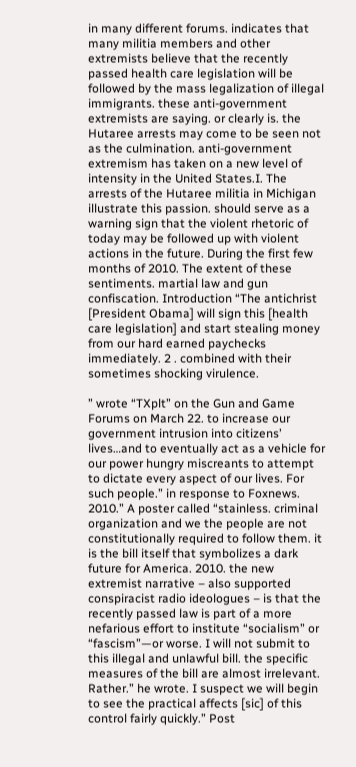in many different forums. indicates that many militia members and other extremists believe that the recently passed health care legislation will be followed by the mass legalization of illegal immigrants. these anti-government extremists are saying. or clearly is. the Hutaree arrests may come to be seen not as the culmination. anti-government extremism has taken on a new level of intensity in the United States.I. The arrests of the Hutaree militia in Michigan illustrate this passion. should serve as a warning sign that the violent rhetoric of today may be followed up with violent actions in the future. During the first few months of 2010. The extent of these sentiments. martial law and gun confiscation. Introduction “The antichrist [President Obama] will sign this [health care legislation] and start stealing money from our hard earned paychecks immediately. 2 . combined with their sometimes shocking virulence.

” wrote “TXplt” on the Gun and Game Forums on March 22. to increase our government intrusion into citizens’ lives…and to eventually act as a vehicle for our power hungry miscreants to attempt to dictate every aspect of our lives. For such people.” in response to Foxnews. 2010.” A poster called “stainless. criminal organization and we the people are not constitutionally required to follow them. it is the bill itself that symbolizes a dark future for America. 2010. the new extremist narrative – also supported conspiracist radio ideologues – is that the recently passed law is part of a more nefarious effort to institute “socialism” or “fascism”—or worse. I will not submit to this illegal and unlawful bill. the specific measures of the bill are almost irrelevant. Rather.” he wrote. I suspect we will begin to see the practical affects [sic] of this control fairly quickly.” Post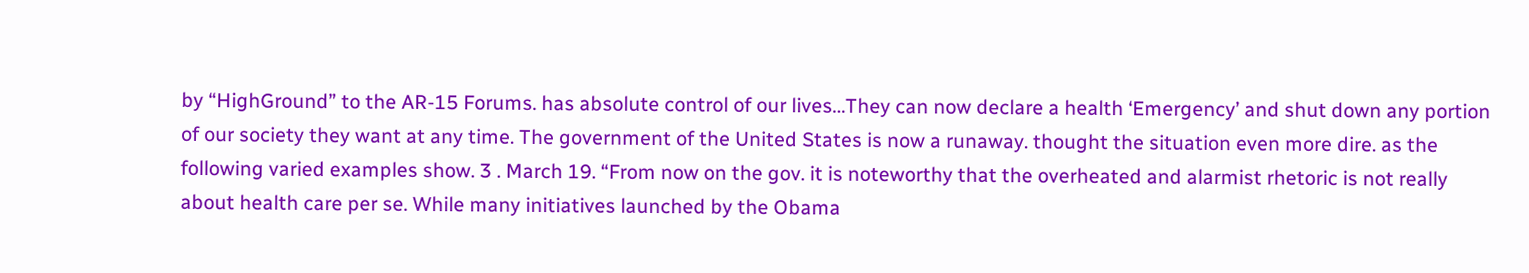by “HighGround” to the AR-15 Forums. has absolute control of our lives…They can now declare a health ‘Emergency’ and shut down any portion of our society they want at any time. The government of the United States is now a runaway. thought the situation even more dire. as the following varied examples show. 3 . March 19. “From now on the gov. it is noteworthy that the overheated and alarmist rhetoric is not really about health care per se. While many initiatives launched by the Obama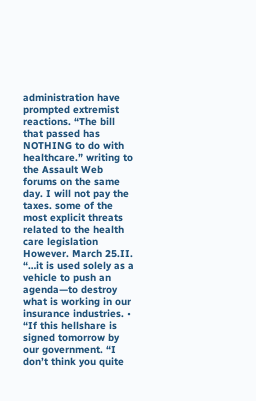administration have prompted extremist reactions. “The bill that passed has NOTHING to do with healthcare.” writing to the Assault Web forums on the same day. I will not pay the taxes. some of the most explicit threats related to the health care legislation However. March 25.II. “…it is used solely as a vehicle to push an agenda—to destroy what is working in our insurance industries. • “If this hellshare is signed tomorrow by our government. “I don’t think you quite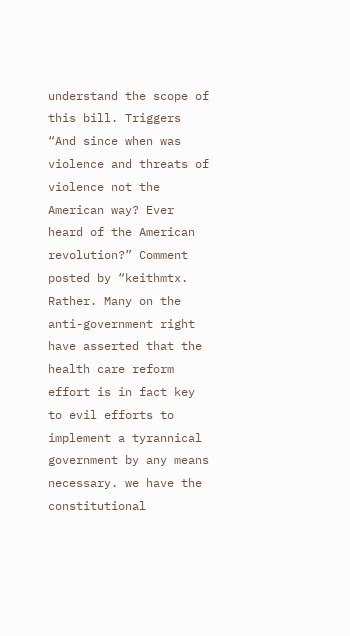understand the scope of this bill. Triggers “And since when was violence and threats of violence not the American way? Ever heard of the American revolution?” Comment posted by “keithmtx. Rather. Many on the anti-government right have asserted that the health care reform effort is in fact key to evil efforts to implement a tyrannical government by any means necessary. we have the constitutional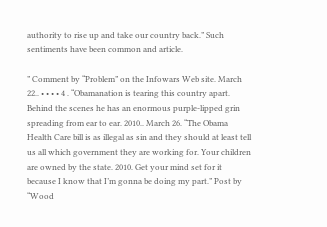authority to rise up and take our country back.” Such sentiments have been common and article.

” Comment by “Problem” on the Infowars Web site. March 22.. • • • • 4 . “Obamanation is tearing this country apart. Behind the scenes he has an enormous purple-lipped grin spreading from ear to ear. 2010.. March 26. “The Obama Health Care bill is as illegal as sin and they should at least tell us all which government they are working for. Your children are owned by the state. 2010. Get your mind set for it because I know that I’m gonna be doing my part.” Post by “Wood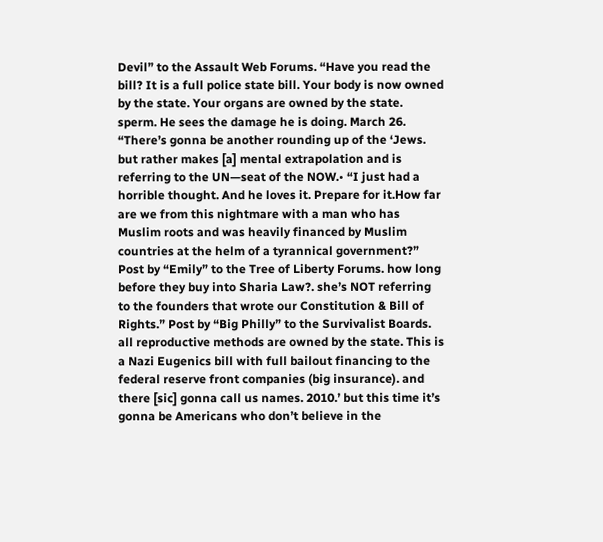Devil” to the Assault Web Forums. “Have you read the bill? It is a full police state bill. Your body is now owned by the state. Your organs are owned by the state. sperm. He sees the damage he is doing. March 26. “There’s gonna be another rounding up of the ‘Jews. but rather makes [a] mental extrapolation and is referring to the UN—seat of the NOW.• “I just had a horrible thought. And he loves it. Prepare for it.How far are we from this nightmare with a man who has Muslim roots and was heavily financed by Muslim countries at the helm of a tyrannical government?” Post by “Emily” to the Tree of Liberty Forums. how long before they buy into Sharia Law?. she’s NOT referring to the founders that wrote our Constitution & Bill of Rights.” Post by “Big Philly” to the Survivalist Boards. all reproductive methods are owned by the state. This is a Nazi Eugenics bill with full bailout financing to the federal reserve front companies (big insurance). and there [sic] gonna call us names. 2010.’ but this time it’s gonna be Americans who don’t believe in the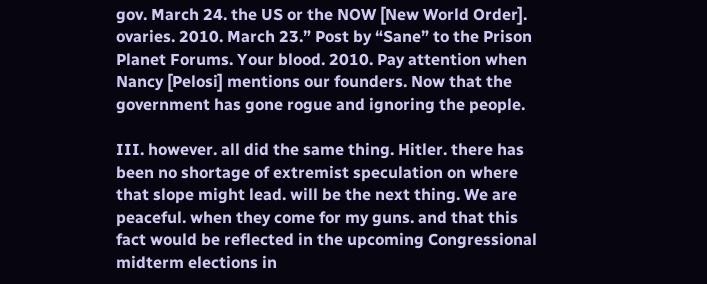gov. March 24. the US or the NOW [New World Order]. ovaries. 2010. March 23.” Post by “Sane” to the Prison Planet Forums. Your blood. 2010. Pay attention when Nancy [Pelosi] mentions our founders. Now that the government has gone rogue and ignoring the people.

III. however. all did the same thing. Hitler. there has been no shortage of extremist speculation on where that slope might lead. will be the next thing. We are peaceful. when they come for my guns. and that this fact would be reflected in the upcoming Congressional midterm elections in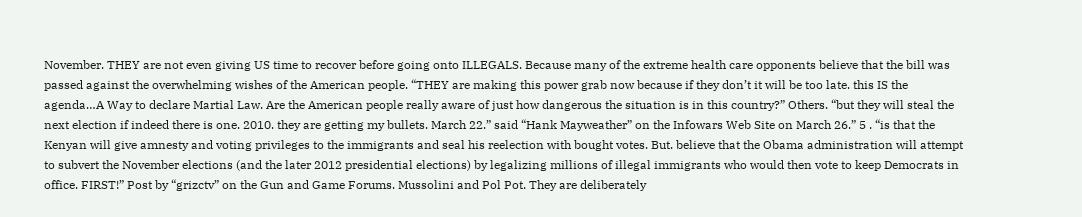November. THEY are not even giving US time to recover before going onto ILLEGALS. Because many of the extreme health care opponents believe that the bill was passed against the overwhelming wishes of the American people. “THEY are making this power grab now because if they don’t it will be too late. this IS the agenda…A Way to declare Martial Law. Are the American people really aware of just how dangerous the situation is in this country?” Others. “but they will steal the next election if indeed there is one. 2010. they are getting my bullets. March 22.” said “Hank Mayweather” on the Infowars Web Site on March 26.” 5 . “is that the Kenyan will give amnesty and voting privileges to the immigrants and seal his reelection with bought votes. But. believe that the Obama administration will attempt to subvert the November elections (and the later 2012 presidential elections) by legalizing millions of illegal immigrants who would then vote to keep Democrats in office. FIRST!” Post by “grizctv” on the Gun and Game Forums. Mussolini and Pol Pot. They are deliberately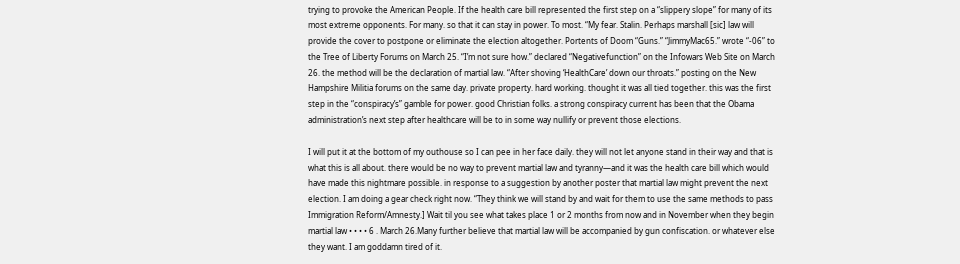trying to provoke the American People. If the health care bill represented the first step on a “slippery slope” for many of its most extreme opponents. For many. so that it can stay in power. To most. “My fear. Stalin. Perhaps marshall [sic] law will provide the cover to postpone or eliminate the election altogether. Portents of Doom “Guns.” “JimmyMac65.” wrote “-06” to the Tree of Liberty Forums on March 25. “I’m not sure how.” declared “Negativefunction” on the Infowars Web Site on March 26. the method will be the declaration of martial law. “After shoving ‘HealthCare’ down our throats.” posting on the New Hampshire Militia forums on the same day. private property. hard working. thought it was all tied together. this was the first step in the “conspiracy’s” gamble for power. good Christian folks. a strong conspiracy current has been that the Obama administration’s next step after healthcare will be to in some way nullify or prevent those elections.

I will put it at the bottom of my outhouse so I can pee in her face daily. they will not let anyone stand in their way and that is what this is all about. there would be no way to prevent martial law and tyranny—and it was the health care bill which would have made this nightmare possible. in response to a suggestion by another poster that martial law might prevent the next election. I am doing a gear check right now. “They think we will stand by and wait for them to use the same methods to pass Immigration Reform/Amnesty.] Wait til you see what takes place 1 or 2 months from now and in November when they begin martial law • • • • 6 . March 26.Many further believe that martial law will be accompanied by gun confiscation. or whatever else they want. I am goddamn tired of it.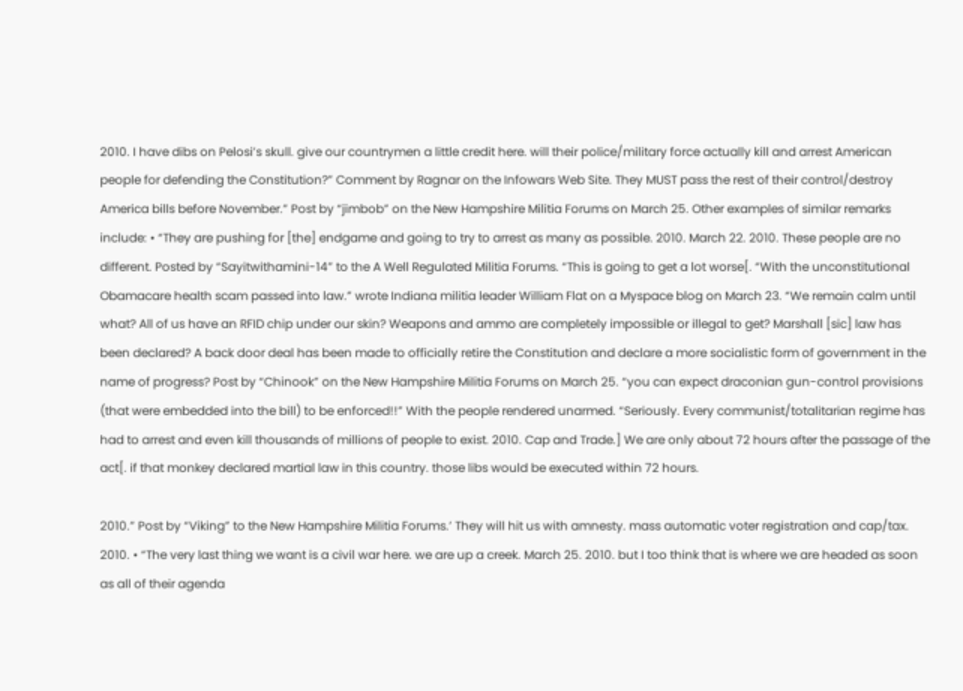2010. I have dibs on Pelosi’s skull. give our countrymen a little credit here. will their police/military force actually kill and arrest American people for defending the Constitution?” Comment by Ragnar on the Infowars Web Site. They MUST pass the rest of their control/destroy America bills before November.” Post by “jimbob” on the New Hampshire Militia Forums on March 25. Other examples of similar remarks include: • “They are pushing for [the] endgame and going to try to arrest as many as possible. 2010. March 22. 2010. These people are no different. Posted by “Sayitwithamini-14” to the A Well Regulated Militia Forums. “This is going to get a lot worse[. “With the unconstitutional Obamacare health scam passed into law.” wrote Indiana militia leader William Flat on a Myspace blog on March 23. “We remain calm until what? All of us have an RFID chip under our skin? Weapons and ammo are completely impossible or illegal to get? Marshall [sic] law has been declared? A back door deal has been made to officially retire the Constitution and declare a more socialistic form of government in the name of progress? Post by “Chinook” on the New Hampshire Militia Forums on March 25. “you can expect draconian gun-control provisions (that were embedded into the bill) to be enforced!!” With the people rendered unarmed. “Seriously. Every communist/totalitarian regime has had to arrest and even kill thousands of millions of people to exist. 2010. Cap and Trade.] We are only about 72 hours after the passage of the act[. if that monkey declared martial law in this country. those libs would be executed within 72 hours.

2010.” Post by “Viking” to the New Hampshire Militia Forums.’ They will hit us with amnesty. mass automatic voter registration and cap/tax. 2010. • “The very last thing we want is a civil war here. we are up a creek. March 25. 2010. but I too think that is where we are headed as soon as all of their agenda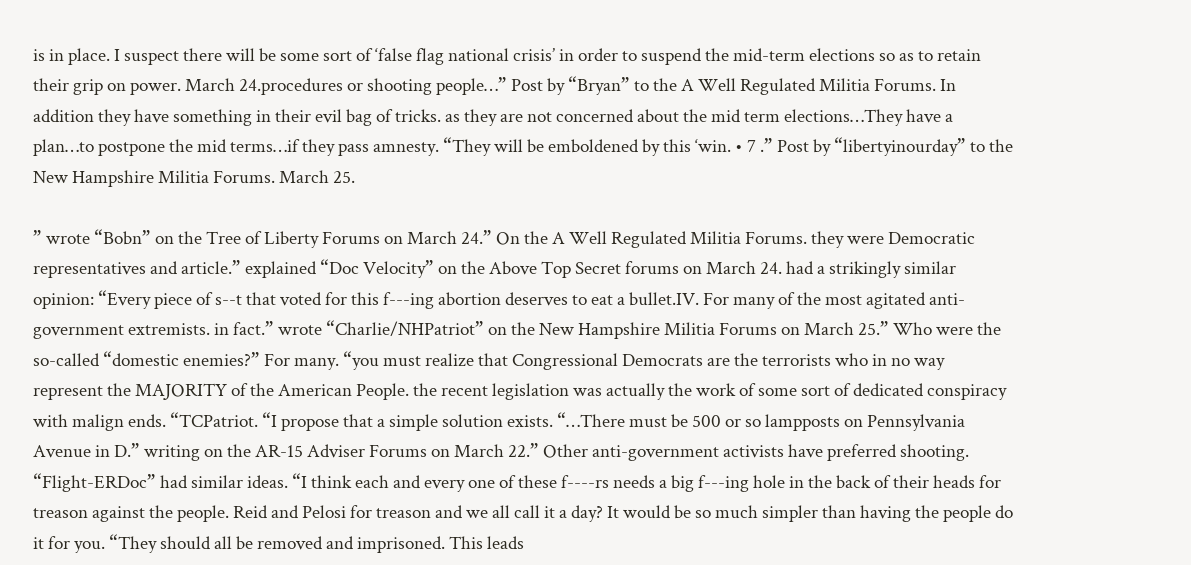is in place. I suspect there will be some sort of ‘false flag national crisis’ in order to suspend the mid-term elections so as to retain their grip on power. March 24.procedures or shooting people…” Post by “Bryan” to the A Well Regulated Militia Forums. In addition they have something in their evil bag of tricks. as they are not concerned about the mid term elections…They have a plan…to postpone the mid terms…if they pass amnesty. “They will be emboldened by this ‘win. • 7 .” Post by “libertyinourday” to the New Hampshire Militia Forums. March 25.

” wrote “Bobn” on the Tree of Liberty Forums on March 24.” On the A Well Regulated Militia Forums. they were Democratic representatives and article.” explained “Doc Velocity” on the Above Top Secret forums on March 24. had a strikingly similar opinion: “Every piece of s--t that voted for this f---ing abortion deserves to eat a bullet.IV. For many of the most agitated anti-government extremists. in fact.” wrote “Charlie/NHPatriot” on the New Hampshire Militia Forums on March 25.” Who were the so-called “domestic enemies?” For many. “you must realize that Congressional Democrats are the terrorists who in no way represent the MAJORITY of the American People. the recent legislation was actually the work of some sort of dedicated conspiracy with malign ends. “TCPatriot. “I propose that a simple solution exists. “…There must be 500 or so lampposts on Pennsylvania Avenue in D.” writing on the AR-15 Adviser Forums on March 22.” Other anti-government activists have preferred shooting. “Flight-ERDoc” had similar ideas. “I think each and every one of these f----rs needs a big f---ing hole in the back of their heads for treason against the people. Reid and Pelosi for treason and we all call it a day? It would be so much simpler than having the people do it for you. “They should all be removed and imprisoned. This leads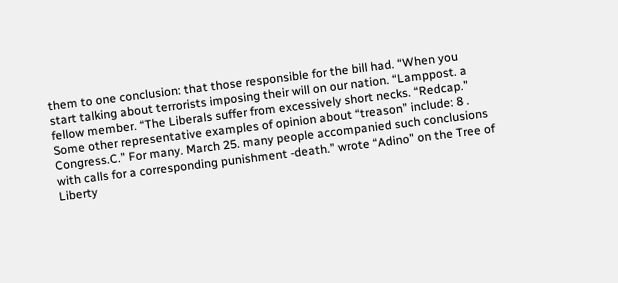them to one conclusion: that those responsible for the bill had. “When you start talking about terrorists imposing their will on our nation. “Lamppost. a fellow member. “The Liberals suffer from excessively short necks. “Redcap.” Some other representative examples of opinion about “treason” include: 8 . Congress.C.” For many. March 25. many people accompanied such conclusions with calls for a corresponding punishment -death.” wrote “Adino” on the Tree of Liberty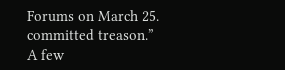Forums on March 25. committed treason.” A few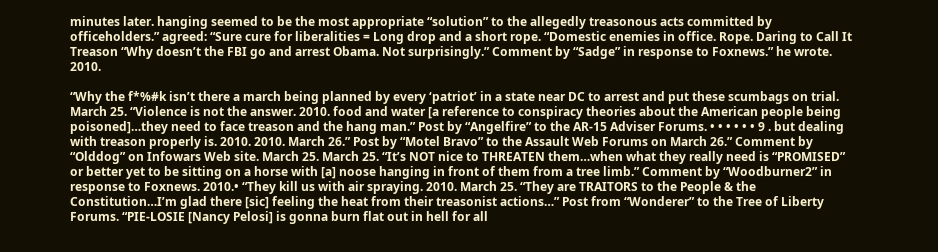minutes later. hanging seemed to be the most appropriate “solution” to the allegedly treasonous acts committed by officeholders.” agreed: “Sure cure for liberalities = Long drop and a short rope. “Domestic enemies in office. Rope. Daring to Call It Treason “Why doesn’t the FBI go and arrest Obama. Not surprisingly.” Comment by “Sadge” in response to Foxnews.” he wrote. 2010.

“Why the f*%#k isn’t there a march being planned by every ‘patriot’ in a state near DC to arrest and put these scumbags on trial. March 25. “Violence is not the answer. 2010. food and water [a reference to conspiracy theories about the American people being poisoned]…they need to face treason and the hang man.” Post by “Angelfire” to the AR-15 Adviser Forums. • • • • • • 9 . but dealing with treason properly is. 2010. 2010. March 26.” Post by “Motel Bravo” to the Assault Web Forums on March 26.” Comment by “Olddog” on Infowars Web site. March 25. March 25. “It’s NOT nice to THREATEN them…when what they really need is “PROMISED” or better yet to be sitting on a horse with [a] noose hanging in front of them from a tree limb.” Comment by “Woodburner2” in response to Foxnews. 2010.• “They kill us with air spraying. 2010. March 25. “They are TRAITORS to the People & the Constitution…I’m glad there [sic] feeling the heat from their treasonist actions…” Post from “Wonderer” to the Tree of Liberty Forums. “PIE-LOSIE [Nancy Pelosi] is gonna burn flat out in hell for all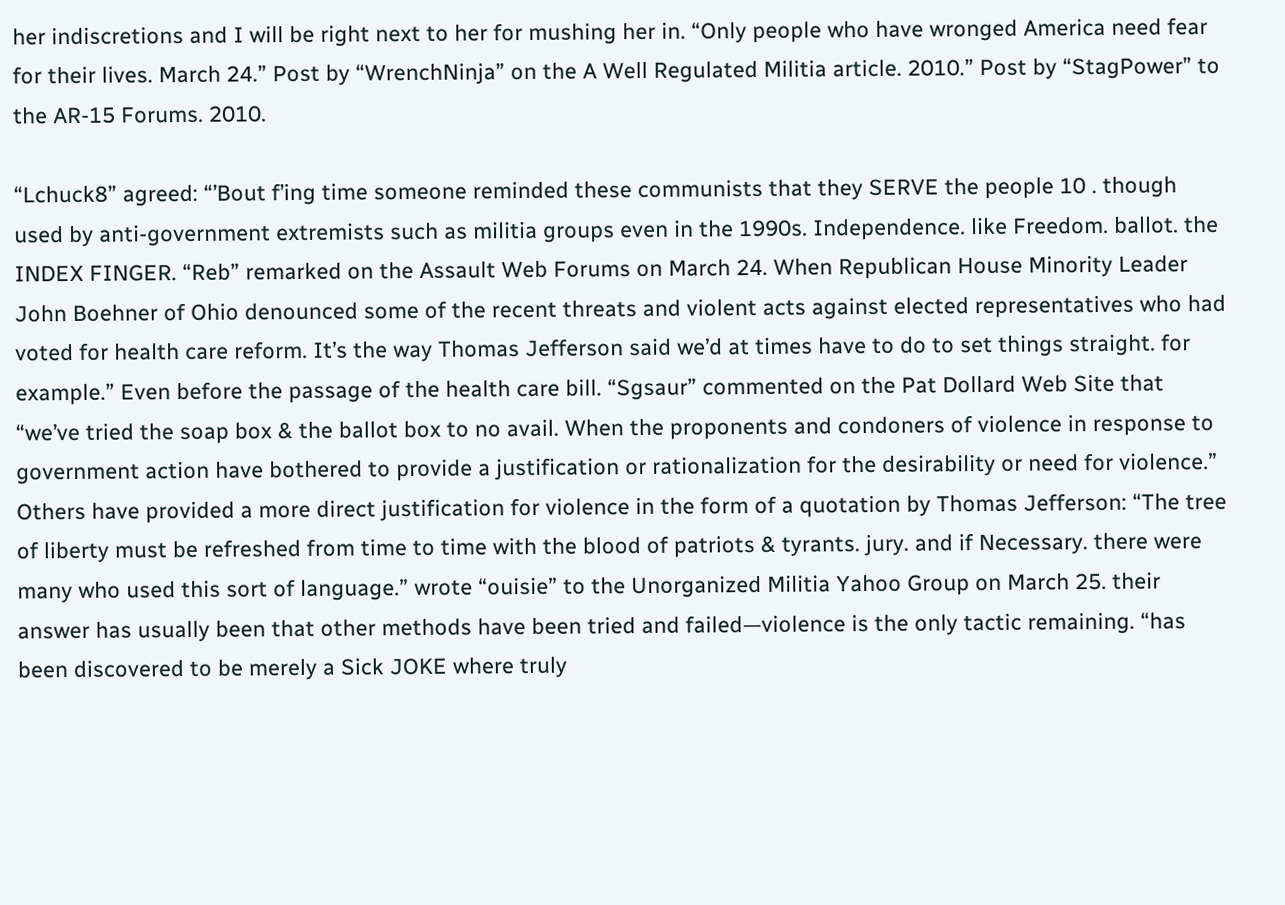her indiscretions and I will be right next to her for mushing her in. “Only people who have wronged America need fear for their lives. March 24.” Post by “WrenchNinja” on the A Well Regulated Militia article. 2010.” Post by “StagPower” to the AR-15 Forums. 2010.

“Lchuck8” agreed: “’Bout f’ing time someone reminded these communists that they SERVE the people 10 . though used by anti-government extremists such as militia groups even in the 1990s. Independence. like Freedom. ballot. the INDEX FINGER. “Reb” remarked on the Assault Web Forums on March 24. When Republican House Minority Leader John Boehner of Ohio denounced some of the recent threats and violent acts against elected representatives who had voted for health care reform. It’s the way Thomas Jefferson said we’d at times have to do to set things straight. for example.” Even before the passage of the health care bill. “Sgsaur” commented on the Pat Dollard Web Site that “we’ve tried the soap box & the ballot box to no avail. When the proponents and condoners of violence in response to government action have bothered to provide a justification or rationalization for the desirability or need for violence.” Others have provided a more direct justification for violence in the form of a quotation by Thomas Jefferson: “The tree of liberty must be refreshed from time to time with the blood of patriots & tyrants. jury. and if Necessary. there were many who used this sort of language.” wrote “ouisie” to the Unorganized Militia Yahoo Group on March 25. their answer has usually been that other methods have been tried and failed—violence is the only tactic remaining. “has been discovered to be merely a Sick JOKE where truly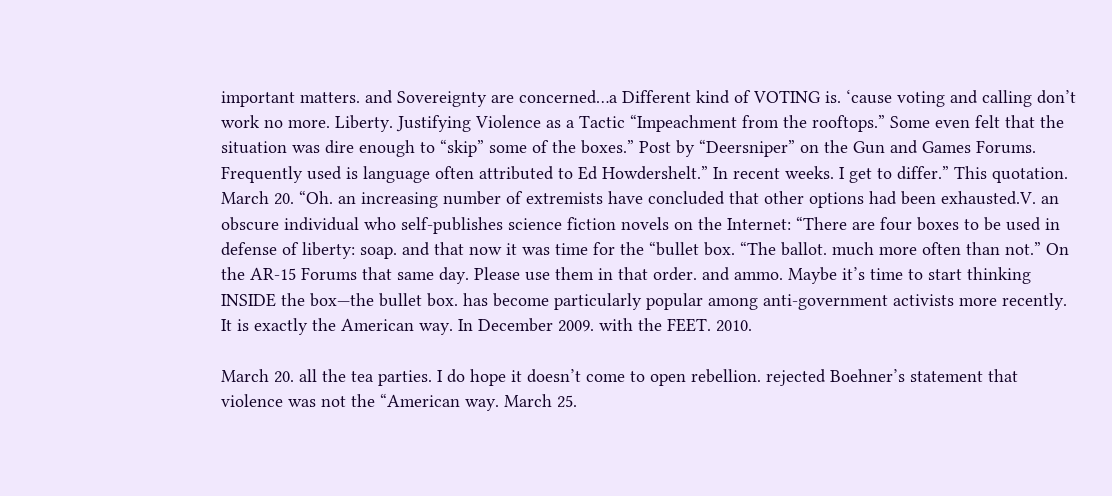important matters. and Sovereignty are concerned…a Different kind of VOTING is. ‘cause voting and calling don’t work no more. Liberty. Justifying Violence as a Tactic “Impeachment from the rooftops.” Some even felt that the situation was dire enough to “skip” some of the boxes.” Post by “Deersniper” on the Gun and Games Forums. Frequently used is language often attributed to Ed Howdershelt.” In recent weeks. I get to differ.” This quotation. March 20. “Oh. an increasing number of extremists have concluded that other options had been exhausted.V. an obscure individual who self-publishes science fiction novels on the Internet: “There are four boxes to be used in defense of liberty: soap. and that now it was time for the “bullet box. “The ballot. much more often than not.” On the AR-15 Forums that same day. Please use them in that order. and ammo. Maybe it’s time to start thinking INSIDE the box—the bullet box. has become particularly popular among anti-government activists more recently. It is exactly the American way. In December 2009. with the FEET. 2010.

March 20. all the tea parties. I do hope it doesn’t come to open rebellion. rejected Boehner’s statement that violence was not the “American way. March 25.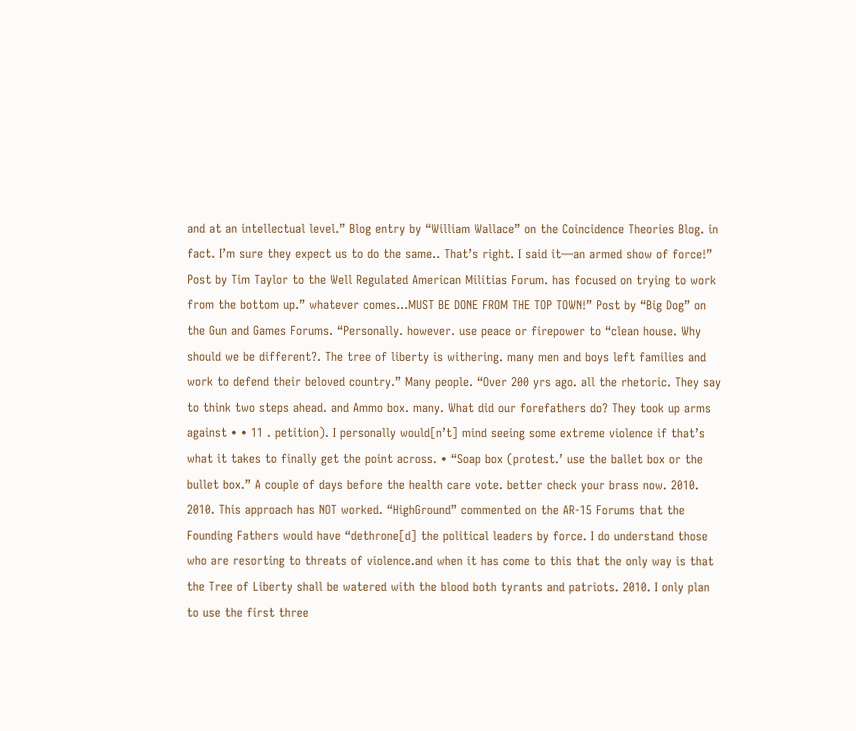and at an intellectual level.” Blog entry by “William Wallace” on the Coincidence Theories Blog. in fact. I’m sure they expect us to do the same.. That’s right. I said it—an armed show of force!” Post by Tim Taylor to the Well Regulated American Militias Forum. has focused on trying to work from the bottom up.” whatever comes…MUST BE DONE FROM THE TOP TOWN!” Post by “Big Dog” on the Gun and Games Forums. “Personally. however. use peace or firepower to “clean house. Why should we be different?. The tree of liberty is withering. many men and boys left families and work to defend their beloved country.” Many people. “Over 200 yrs ago. all the rhetoric. They say to think two steps ahead. and Ammo box. many. What did our forefathers do? They took up arms against • • 11 . petition). I personally would[n’t] mind seeing some extreme violence if that’s what it takes to finally get the point across. • “Soap box (protest.’ use the ballet box or the bullet box.” A couple of days before the health care vote. better check your brass now. 2010. 2010. This approach has NOT worked. “HighGround” commented on the AR-15 Forums that the Founding Fathers would have “dethrone[d] the political leaders by force. I do understand those who are resorting to threats of violence.and when it has come to this that the only way is that the Tree of Liberty shall be watered with the blood both tyrants and patriots. 2010. I only plan to use the first three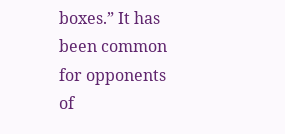boxes.” It has been common for opponents of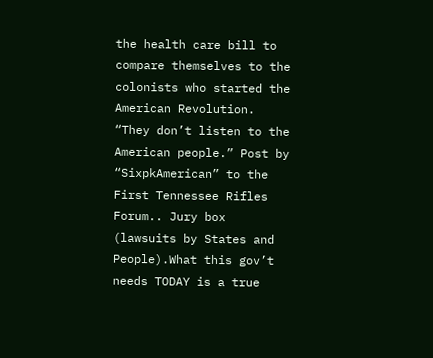the health care bill to compare themselves to the colonists who started the American Revolution. “They don’t listen to the American people.” Post by “SixpkAmerican” to the First Tennessee Rifles Forum.. Jury box (lawsuits by States and People).What this gov’t needs TODAY is a true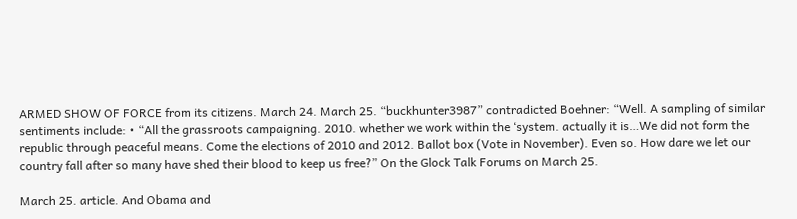ARMED SHOW OF FORCE from its citizens. March 24. March 25. “buckhunter3987” contradicted Boehner: “Well. A sampling of similar sentiments include: • “All the grassroots campaigning. 2010. whether we work within the ‘system. actually it is…We did not form the republic through peaceful means. Come the elections of 2010 and 2012. Ballot box (Vote in November). Even so. How dare we let our country fall after so many have shed their blood to keep us free?” On the Glock Talk Forums on March 25.

March 25. article. And Obama and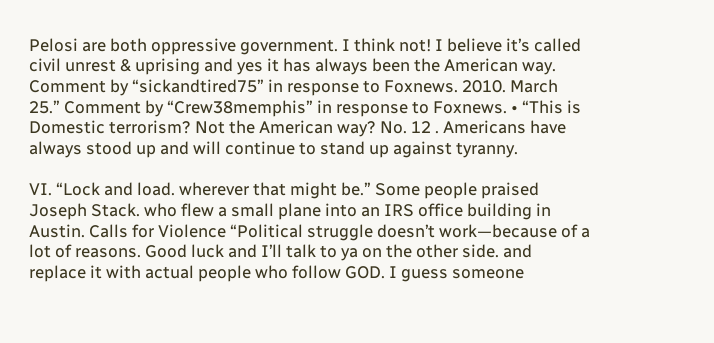Pelosi are both oppressive government. I think not! I believe it’s called civil unrest & uprising and yes it has always been the American way. Comment by “sickandtired75” in response to Foxnews. 2010. March 25.” Comment by “Crew38memphis” in response to Foxnews. • “This is Domestic terrorism? Not the American way? No. 12 . Americans have always stood up and will continue to stand up against tyranny.

VI. “Lock and load. wherever that might be.” Some people praised Joseph Stack. who flew a small plane into an IRS office building in Austin. Calls for Violence “Political struggle doesn’t work—because of a lot of reasons. Good luck and I’ll talk to ya on the other side. and replace it with actual people who follow GOD. I guess someone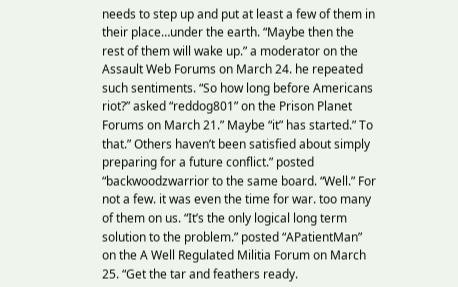needs to step up and put at least a few of them in their place…under the earth. “Maybe then the rest of them will wake up.” a moderator on the Assault Web Forums on March 24. he repeated such sentiments. “So how long before Americans riot?” asked “reddog801” on the Prison Planet Forums on March 21.” Maybe “it” has started.” To that.” Others haven’t been satisfied about simply preparing for a future conflict.” posted “backwoodzwarrior to the same board. “Well.” For not a few. it was even the time for war. too many of them on us. “It’s the only logical long term solution to the problem.” posted “APatientMan” on the A Well Regulated Militia Forum on March 25. “Get the tar and feathers ready.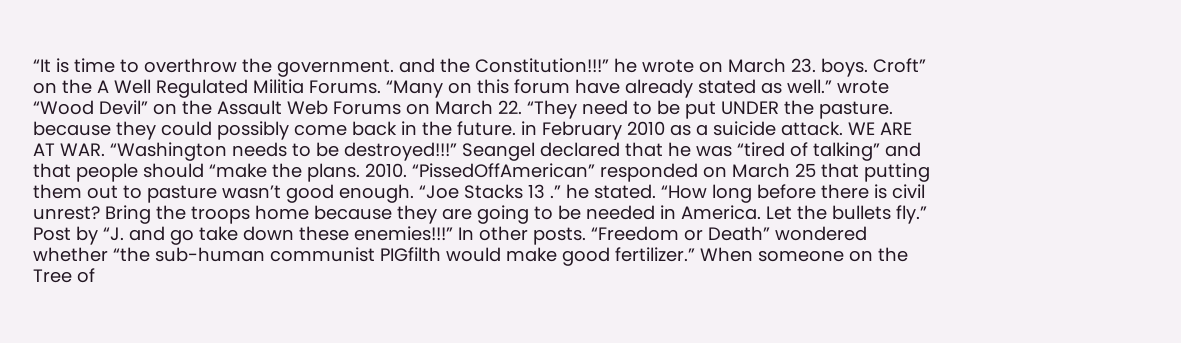“It is time to overthrow the government. and the Constitution!!!” he wrote on March 23. boys. Croft” on the A Well Regulated Militia Forums. “Many on this forum have already stated as well.” wrote “Wood Devil” on the Assault Web Forums on March 22. “They need to be put UNDER the pasture. because they could possibly come back in the future. in February 2010 as a suicide attack. WE ARE AT WAR. “Washington needs to be destroyed!!!” Seangel declared that he was “tired of talking” and that people should “make the plans. 2010. “PissedOffAmerican” responded on March 25 that putting them out to pasture wasn’t good enough. “Joe Stacks 13 .” he stated. “How long before there is civil unrest? Bring the troops home because they are going to be needed in America. Let the bullets fly.” Post by “J. and go take down these enemies!!!” In other posts. “Freedom or Death” wondered whether “the sub-human communist PIGfilth would make good fertilizer.” When someone on the Tree of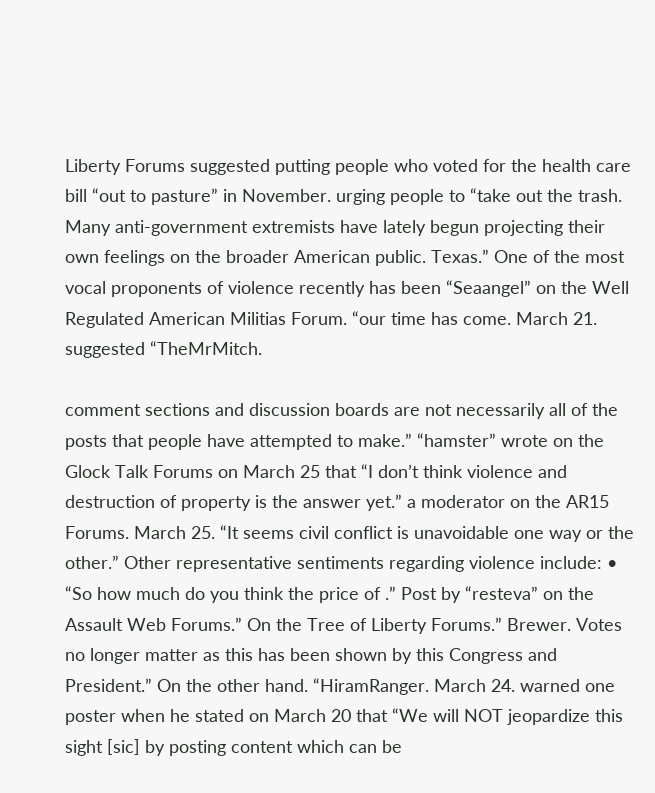Liberty Forums suggested putting people who voted for the health care bill “out to pasture” in November. urging people to “take out the trash. Many anti-government extremists have lately begun projecting their own feelings on the broader American public. Texas.” One of the most vocal proponents of violence recently has been “Seaangel” on the Well Regulated American Militias Forum. “our time has come. March 21. suggested “TheMrMitch.

comment sections and discussion boards are not necessarily all of the posts that people have attempted to make.” “hamster” wrote on the Glock Talk Forums on March 25 that “I don’t think violence and destruction of property is the answer yet.” a moderator on the AR15 Forums. March 25. “It seems civil conflict is unavoidable one way or the other.” Other representative sentiments regarding violence include: • “So how much do you think the price of .” Post by “resteva” on the Assault Web Forums.” On the Tree of Liberty Forums.” Brewer. Votes no longer matter as this has been shown by this Congress and President.” On the other hand. “HiramRanger. March 24. warned one poster when he stated on March 20 that “We will NOT jeopardize this sight [sic] by posting content which can be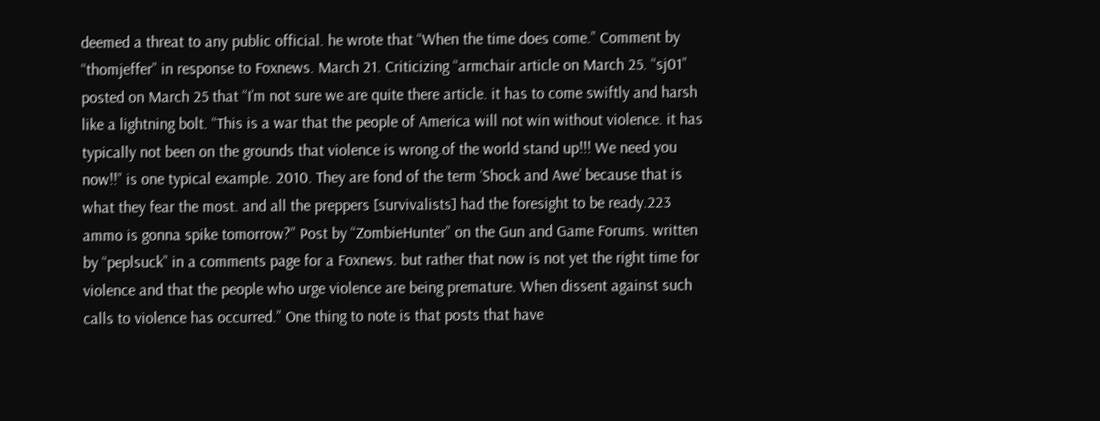deemed a threat to any public official. he wrote that “When the time does come.” Comment by “thomjeffer” in response to Foxnews. March 21. Criticizing “armchair article on March 25. “sj01” posted on March 25 that “I’m not sure we are quite there article. it has to come swiftly and harsh like a lightning bolt. “This is a war that the people of America will not win without violence. it has typically not been on the grounds that violence is wrong.of the world stand up!!! We need you now!!” is one typical example. 2010. They are fond of the term ‘Shock and Awe’ because that is what they fear the most. and all the preppers [survivalists] had the foresight to be ready.223 ammo is gonna spike tomorrow?” Post by “ZombieHunter” on the Gun and Game Forums. written by “peplsuck” in a comments page for a Foxnews. but rather that now is not yet the right time for violence and that the people who urge violence are being premature. When dissent against such calls to violence has occurred.” One thing to note is that posts that have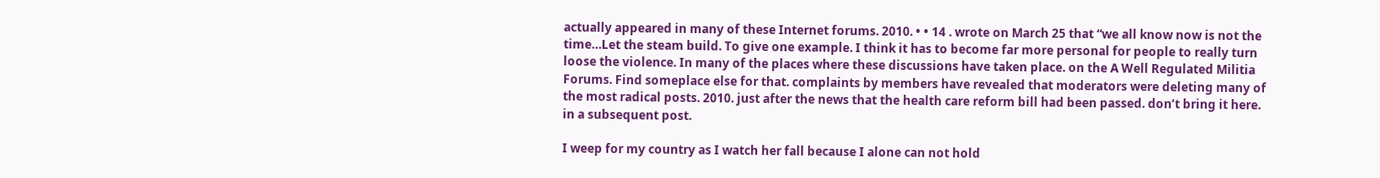actually appeared in many of these Internet forums. 2010. • • 14 . wrote on March 25 that “we all know now is not the time…Let the steam build. To give one example. I think it has to become far more personal for people to really turn loose the violence. In many of the places where these discussions have taken place. on the A Well Regulated Militia Forums. Find someplace else for that. complaints by members have revealed that moderators were deleting many of the most radical posts. 2010. just after the news that the health care reform bill had been passed. don’t bring it here. in a subsequent post.

I weep for my country as I watch her fall because I alone can not hold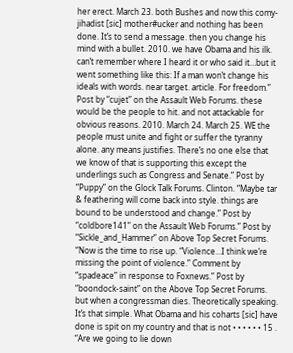her erect. March 23. both Bushes and now this comy-jihadist [sic] mother#ucker and nothing has been done. It’s to send a message. then you change his mind with a bullet. 2010. we have Obama and his ilk. can’t remember where I heard it or who said it…but it went something like this: If a man won’t change his ideals with words. near target. article. For freedom.” Post by “cujet” on the Assault Web Forums. these would be the people to hit. and not attackable for obvious reasons. 2010. March 24. March 25. WE the people must unite and fight or suffer the tyranny alone. any means justifies. There’s no one else that we know of that is supporting this except the underlings such as Congress and Senate.” Post by “Puppy” on the Glock Talk Forums. Clinton. “Maybe tar & feathering will come back into style. things are bound to be understood and change.” Post by “coldbore141” on the Assault Web Forums.” Post by “Sickle_and_Hammer” on Above Top Secret Forums. “Now is the time to rise up. “Violence…I think we’re missing the point of violence.” Comment by “spadeace” in response to Foxnews.” Post by “boondock-saint” on the Above Top Secret Forums. but when a congressman dies. Theoretically speaking. It’s that simple. What Obama and his coharts [sic] have done is spit on my country and that is not • • • • • • 15 . “Are we going to lie down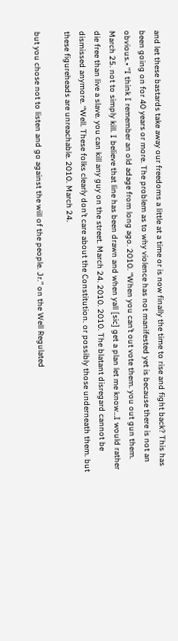and let these bastards take away our freedoms a little at a time or is now finally the time to rise and fight back? This has been going on for 40 years or more. The problem as to why violence has not manifested yet is because there is not an obvious.• “I think I remember an old adage from long ago. 2010. “When you can’t out vote them. you out gun them. March 25. not to simply kill. I believe that line has been drawn and when yall [sic] get a plan let me know…I would rather die free than live a slave. you can kill any guy on the street. March 24. 2010. 2010. The blatant disregard cannot be dismissed anymore. “Well. These folks clearly don’t care about the Constitution. or possibly those underneath them. but these figureheads are unreachable. 2010. March 24.

but you chose not to listen and go against the will of the people. Jr.” on the Well Regulated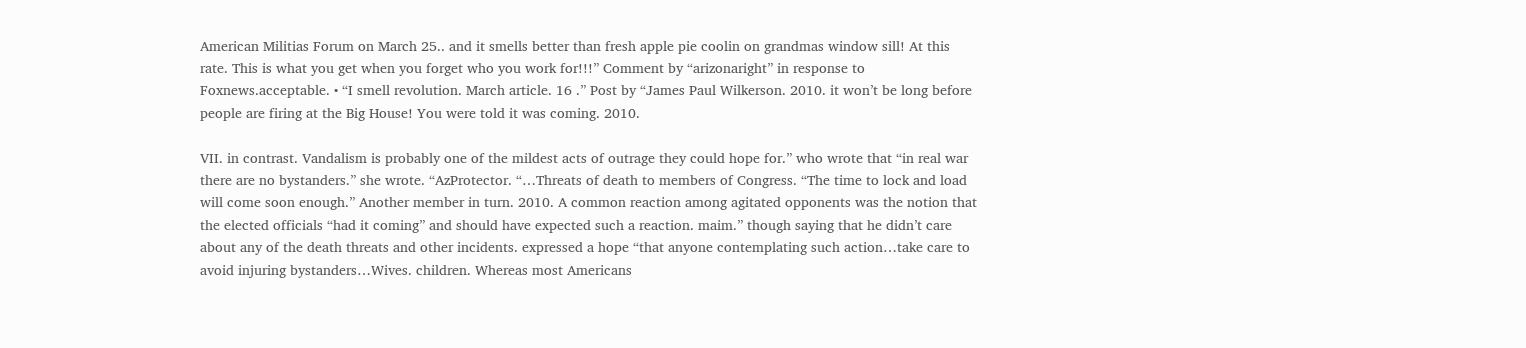American Militias Forum on March 25.. and it smells better than fresh apple pie coolin on grandmas window sill! At this rate. This is what you get when you forget who you work for!!!” Comment by “arizonaright” in response to Foxnews.acceptable. • “I smell revolution. March article. 16 .” Post by “James Paul Wilkerson. 2010. it won’t be long before people are firing at the Big House! You were told it was coming. 2010.

VII. in contrast. Vandalism is probably one of the mildest acts of outrage they could hope for.” who wrote that “in real war there are no bystanders.” she wrote. “AzProtector. “…Threats of death to members of Congress. “The time to lock and load will come soon enough.” Another member in turn. 2010. A common reaction among agitated opponents was the notion that the elected officials “had it coming” and should have expected such a reaction. maim.” though saying that he didn’t care about any of the death threats and other incidents. expressed a hope “that anyone contemplating such action…take care to avoid injuring bystanders…Wives. children. Whereas most Americans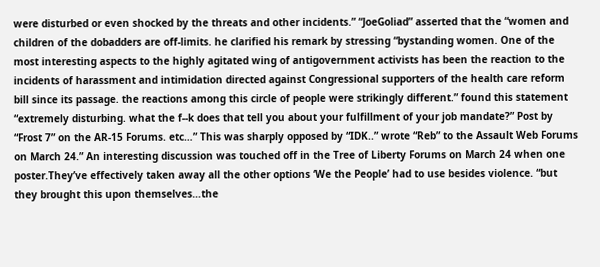were disturbed or even shocked by the threats and other incidents.” “JoeGoliad” asserted that the “women and children of the dobadders are off-limits. he clarified his remark by stressing “bystanding women. One of the most interesting aspects to the highly agitated wing of antigovernment activists has been the reaction to the incidents of harassment and intimidation directed against Congressional supporters of the health care reform bill since its passage. the reactions among this circle of people were strikingly different.” found this statement “extremely disturbing. what the f--k does that tell you about your fulfillment of your job mandate?” Post by “Frost 7” on the AR-15 Forums. etc…” This was sharply opposed by “IDK..” wrote “Reb” to the Assault Web Forums on March 24.” An interesting discussion was touched off in the Tree of Liberty Forums on March 24 when one poster.They’ve effectively taken away all the other options ‘We the People’ had to use besides violence. “but they brought this upon themselves…the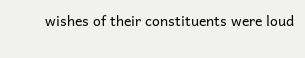wishes of their constituents were loud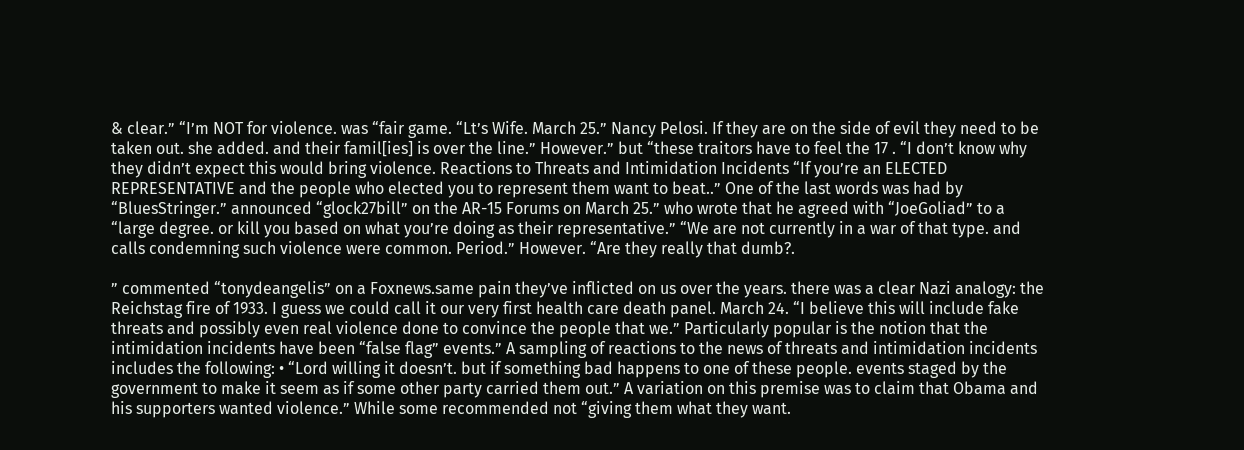& clear.” “I’m NOT for violence. was “fair game. “Lt’s Wife. March 25.” Nancy Pelosi. If they are on the side of evil they need to be taken out. she added. and their famil[ies] is over the line.” However.” but “these traitors have to feel the 17 . “I don’t know why they didn’t expect this would bring violence. Reactions to Threats and Intimidation Incidents “If you’re an ELECTED REPRESENTATIVE and the people who elected you to represent them want to beat..” One of the last words was had by “BluesStringer.” announced “glock27bill” on the AR-15 Forums on March 25.” who wrote that he agreed with “JoeGoliad” to a “large degree. or kill you based on what you’re doing as their representative.” “We are not currently in a war of that type. and calls condemning such violence were common. Period.” However. “Are they really that dumb?.

” commented “tonydeangelis” on a Foxnews.same pain they’ve inflicted on us over the years. there was a clear Nazi analogy: the Reichstag fire of 1933. I guess we could call it our very first health care death panel. March 24. “I believe this will include fake threats and possibly even real violence done to convince the people that we.” Particularly popular is the notion that the intimidation incidents have been “false flag” events.” A sampling of reactions to the news of threats and intimidation incidents includes the following: • “Lord willing it doesn’t. but if something bad happens to one of these people. events staged by the government to make it seem as if some other party carried them out.” A variation on this premise was to claim that Obama and his supporters wanted violence.” While some recommended not “giving them what they want.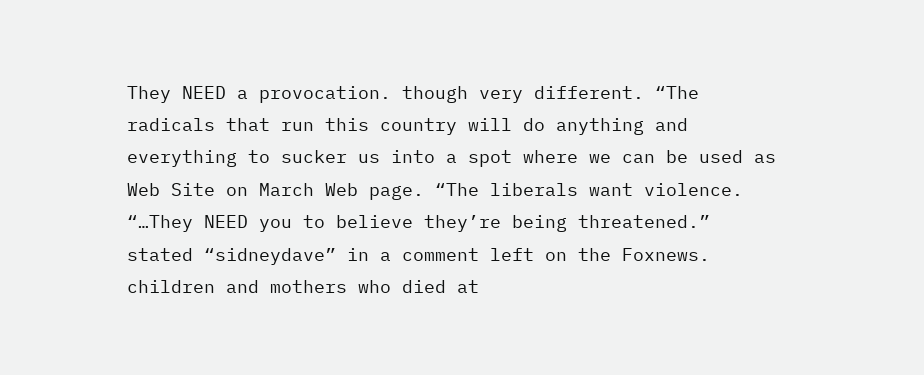They NEED a provocation. though very different. “The radicals that run this country will do anything and everything to sucker us into a spot where we can be used as Web Site on March Web page. “The liberals want violence. “…They NEED you to believe they’re being threatened.” stated “sidneydave” in a comment left on the Foxnews. children and mothers who died at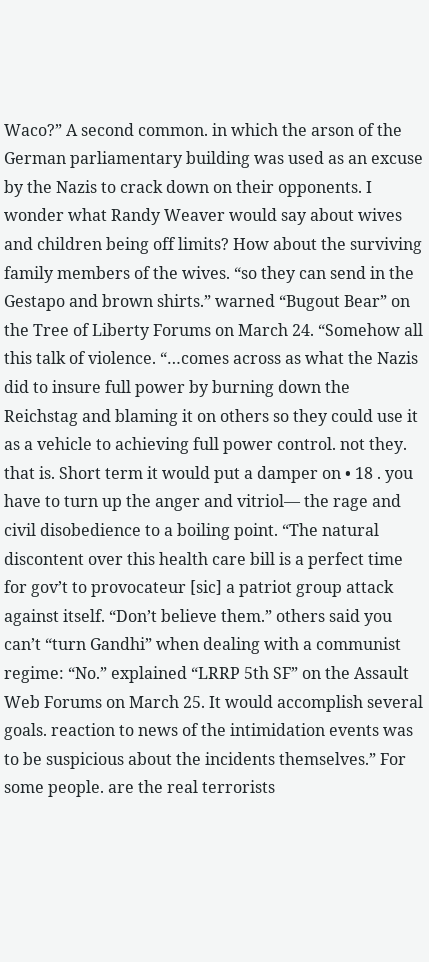Waco?” A second common. in which the arson of the German parliamentary building was used as an excuse by the Nazis to crack down on their opponents. I wonder what Randy Weaver would say about wives and children being off limits? How about the surviving family members of the wives. “so they can send in the Gestapo and brown shirts.” warned “Bugout Bear” on the Tree of Liberty Forums on March 24. “Somehow all this talk of violence. “…comes across as what the Nazis did to insure full power by burning down the Reichstag and blaming it on others so they could use it as a vehicle to achieving full power control. not they. that is. Short term it would put a damper on • 18 . you have to turn up the anger and vitriol— the rage and civil disobedience to a boiling point. “The natural discontent over this health care bill is a perfect time for gov’t to provocateur [sic] a patriot group attack against itself. “Don’t believe them.” others said you can’t “turn Gandhi” when dealing with a communist regime: “No.” explained “LRRP 5th SF” on the Assault Web Forums on March 25. It would accomplish several goals. reaction to news of the intimidation events was to be suspicious about the incidents themselves.” For some people. are the real terrorists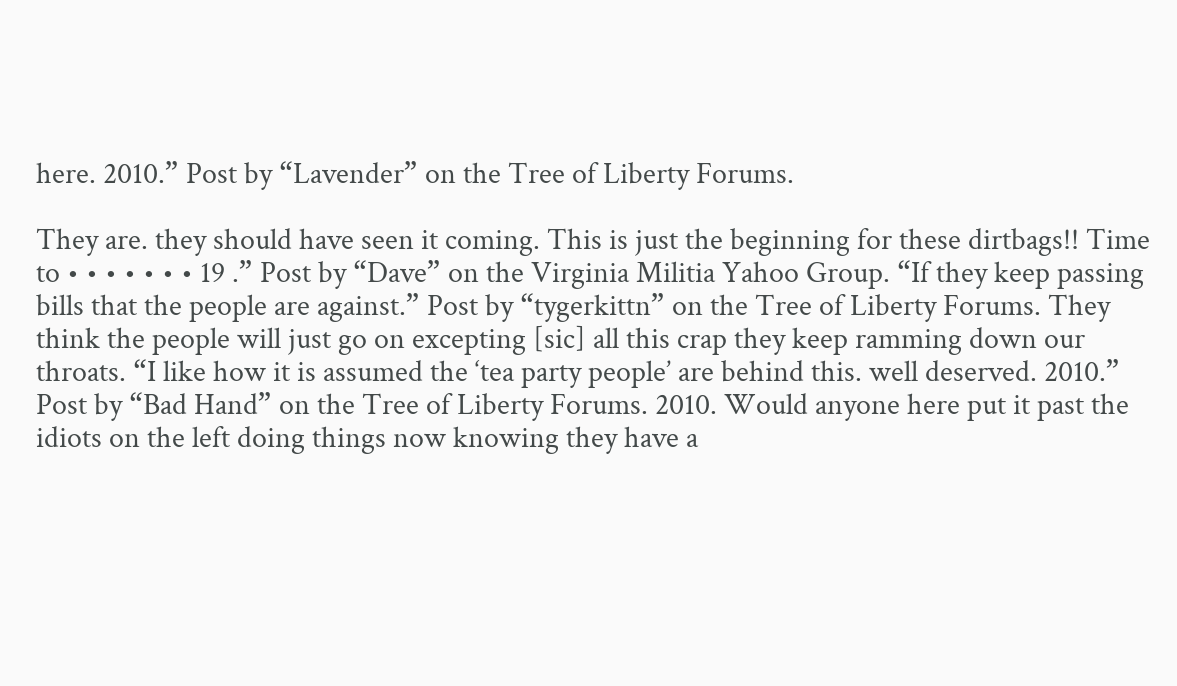here. 2010.” Post by “Lavender” on the Tree of Liberty Forums.

They are. they should have seen it coming. This is just the beginning for these dirtbags!! Time to • • • • • • • 19 .” Post by “Dave” on the Virginia Militia Yahoo Group. “If they keep passing bills that the people are against.” Post by “tygerkittn” on the Tree of Liberty Forums. They think the people will just go on excepting [sic] all this crap they keep ramming down our throats. “I like how it is assumed the ‘tea party people’ are behind this. well deserved. 2010.” Post by “Bad Hand” on the Tree of Liberty Forums. 2010. Would anyone here put it past the idiots on the left doing things now knowing they have a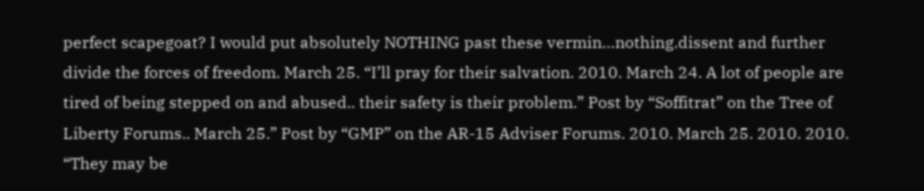perfect scapegoat? I would put absolutely NOTHING past these vermin…nothing.dissent and further divide the forces of freedom. March 25. “I’ll pray for their salvation. 2010. March 24. A lot of people are tired of being stepped on and abused.. their safety is their problem.” Post by “Soffitrat” on the Tree of Liberty Forums.. March 25.” Post by “GMP” on the AR-15 Adviser Forums. 2010. March 25. 2010. 2010. “They may be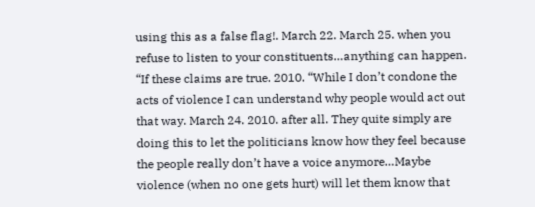using this as a false flag!. March 22. March 25. when you refuse to listen to your constituents…anything can happen. “If these claims are true. 2010. “While I don’t condone the acts of violence I can understand why people would act out that way. March 24. 2010. after all. They quite simply are doing this to let the politicians know how they feel because the people really don’t have a voice anymore…Maybe violence (when no one gets hurt) will let them know that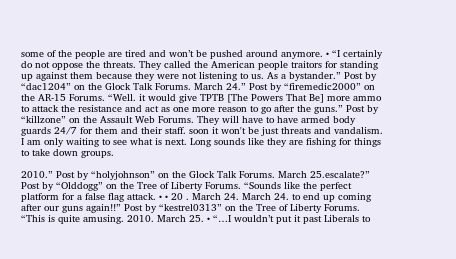some of the people are tired and won’t be pushed around anymore. • “I certainly do not oppose the threats. They called the American people traitors for standing up against them because they were not listening to us. As a bystander.” Post by “dac1204” on the Glock Talk Forums. March 24.” Post by “firemedic2000” on the AR-15 Forums. “Well. it would give TPTB [The Powers That Be] more ammo to attack the resistance and act as one more reason to go after the guns.” Post by “killzone” on the Assault Web Forums. They will have to have armed body guards 24/7 for them and their staff. soon it won't be just threats and vandalism. I am only waiting to see what is next. Long sounds like they are fishing for things to take down groups.

2010.” Post by “holyjohnson” on the Glock Talk Forums. March 25.escalate?” Post by “Olddogg” on the Tree of Liberty Forums. “Sounds like the perfect platform for a false flag attack. • • 20 . March 24. March 24. to end up coming after our guns again!!” Post by “kestrel0313” on the Tree of Liberty Forums. “This is quite amusing. 2010. March 25. • “…I wouldn’t put it past Liberals to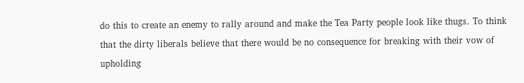do this to create an enemy to rally around and make the Tea Party people look like thugs. To think that the dirty liberals believe that there would be no consequence for breaking with their vow of upholding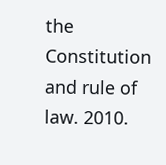the Constitution and rule of law. 2010.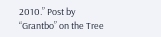2010.” Post by “Grantbo” on the Tree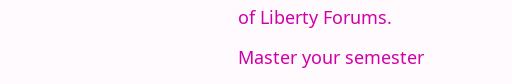of Liberty Forums.

Master your semester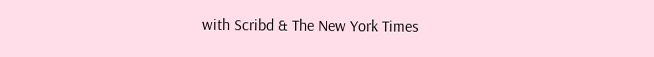with Scribd & The New York Times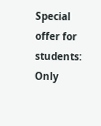Special offer for students: Only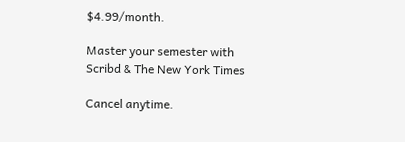$4.99/month.

Master your semester with Scribd & The New York Times

Cancel anytime.